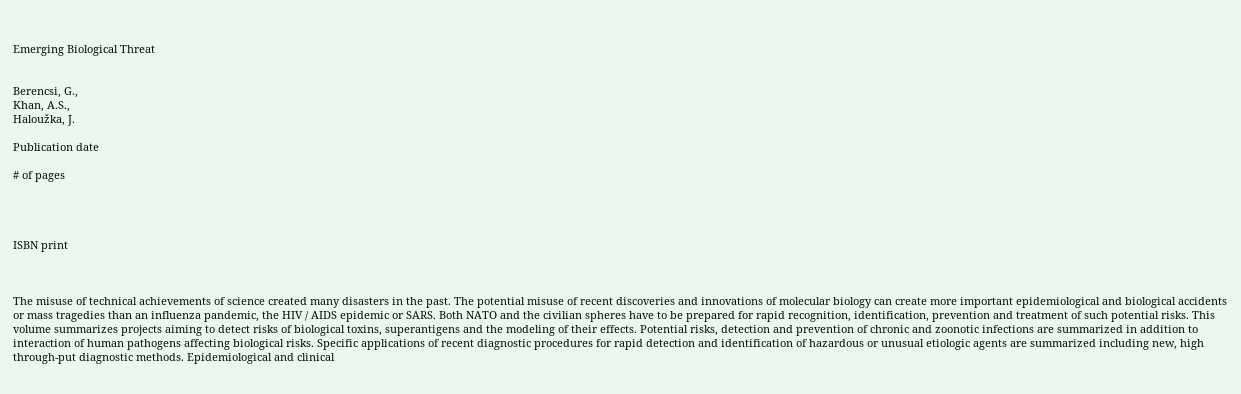Emerging Biological Threat


Berencsi, G.,
Khan, A.S.,
Haloužka, J.

Publication date

# of pages




ISBN print



The misuse of technical achievements of science created many disasters in the past. The potential misuse of recent discoveries and innovations of molecular biology can create more important epidemiological and biological accidents or mass tragedies than an influenza pandemic, the HIV / AIDS epidemic or SARS. Both NATO and the civilian spheres have to be prepared for rapid recognition, identification, prevention and treatment of such potential risks. This volume summarizes projects aiming to detect risks of biological toxins, superantigens and the modeling of their effects. Potential risks, detection and prevention of chronic and zoonotic infections are summarized in addition to interaction of human pathogens affecting biological risks. Specific applications of recent diagnostic procedures for rapid detection and identification of hazardous or unusual etiologic agents are summarized including new, high through-put diagnostic methods. Epidemiological and clinical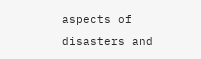aspects of disasters and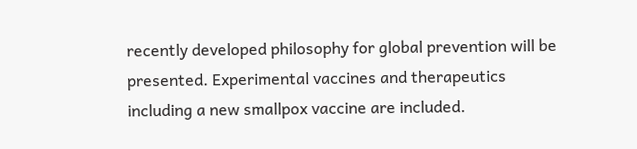recently developed philosophy for global prevention will be presented. Experimental vaccines and therapeutics including a new smallpox vaccine are included.